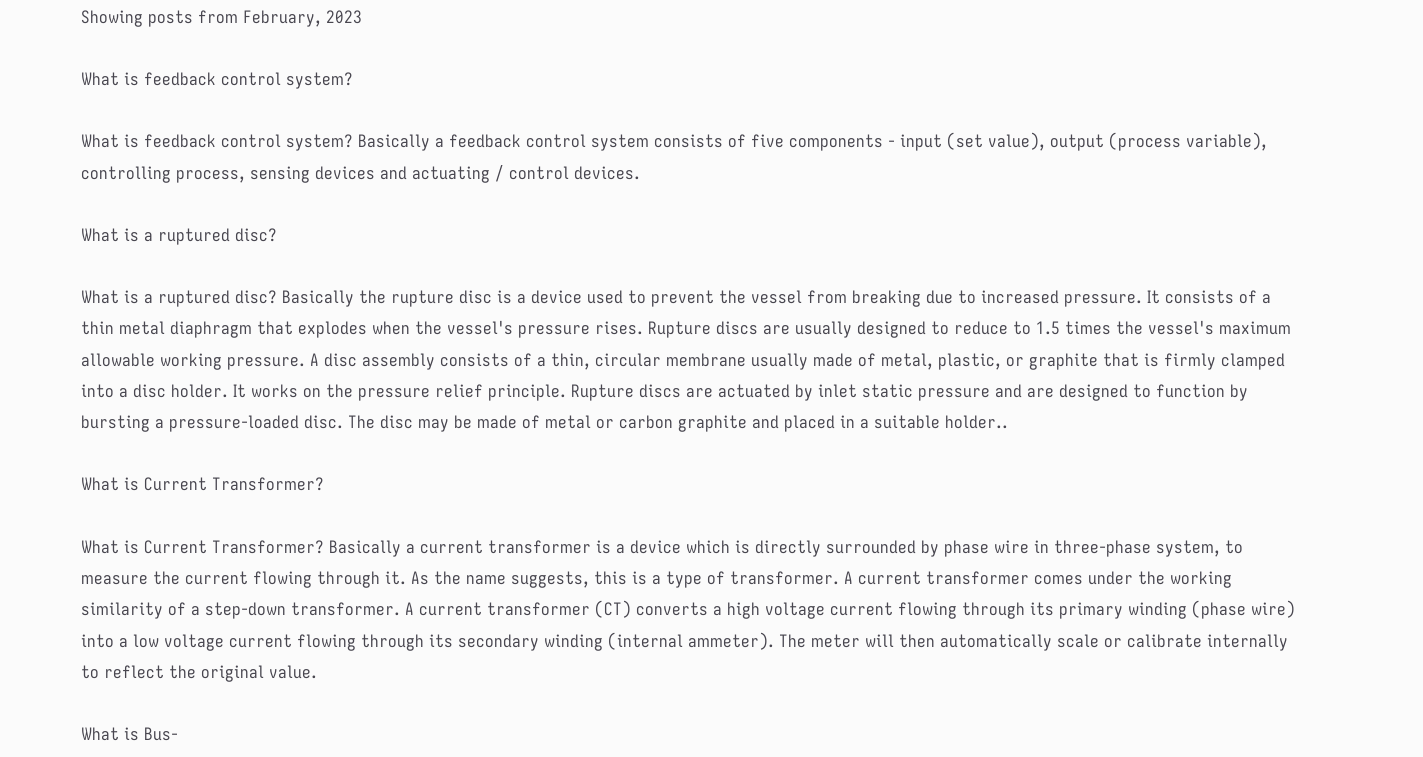Showing posts from February, 2023

What is feedback control system?

What is feedback control system? Basically a feedback control system consists of five components - input (set value), output (process variable), controlling process, sensing devices and actuating / control devices.

What is a ruptured disc?

What is a ruptured disc? Basically the rupture disc is a device used to prevent the vessel from breaking due to increased pressure. It consists of a thin metal diaphragm that explodes when the vessel's pressure rises. Rupture discs are usually designed to reduce to 1.5 times the vessel's maximum allowable working pressure. A disc assembly consists of a thin, circular membrane usually made of metal, plastic, or graphite that is firmly clamped into a disc holder. It works on the pressure relief principle. Rupture discs are actuated by inlet static pressure and are designed to function by bursting a pressure-loaded disc. The disc may be made of metal or carbon graphite and placed in a suitable holder..

What is Current Transformer?

What is Current Transformer? Basically a current transformer is a device which is directly surrounded by phase wire in three-phase system, to measure the current flowing through it. As the name suggests, this is a type of transformer. A current transformer comes under the working similarity of a step-down transformer. A current transformer (CT) converts a high voltage current flowing through its primary winding (phase wire) into a low voltage current flowing through its secondary winding (internal ammeter). The meter will then automatically scale or calibrate internally to reflect the original value.

What is Bus-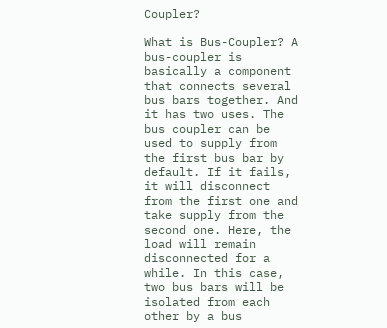Coupler?

What is Bus-Coupler? A bus-coupler is basically a component that connects several bus bars together. And it has two uses. The bus coupler can be used to supply from the first bus bar by default. If it fails, it will disconnect from the first one and take supply from the second one. Here, the load will remain disconnected for a while. In this case, two bus bars will be isolated from each other by a bus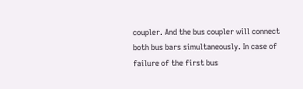coupler. And the bus coupler will connect both bus bars simultaneously. In case of failure of the first bus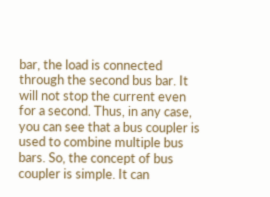bar, the load is connected through the second bus bar. It will not stop the current even for a second. Thus, in any case, you can see that a bus coupler is used to combine multiple bus bars. So, the concept of bus coupler is simple. It can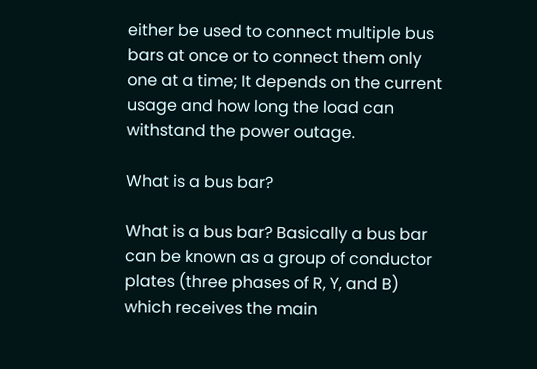either be used to connect multiple bus bars at once or to connect them only one at a time; It depends on the current usage and how long the load can withstand the power outage.

What is a bus bar?

What is a bus bar? Basically a bus bar can be known as a group of conductor plates (three phases of R, Y, and B) which receives the main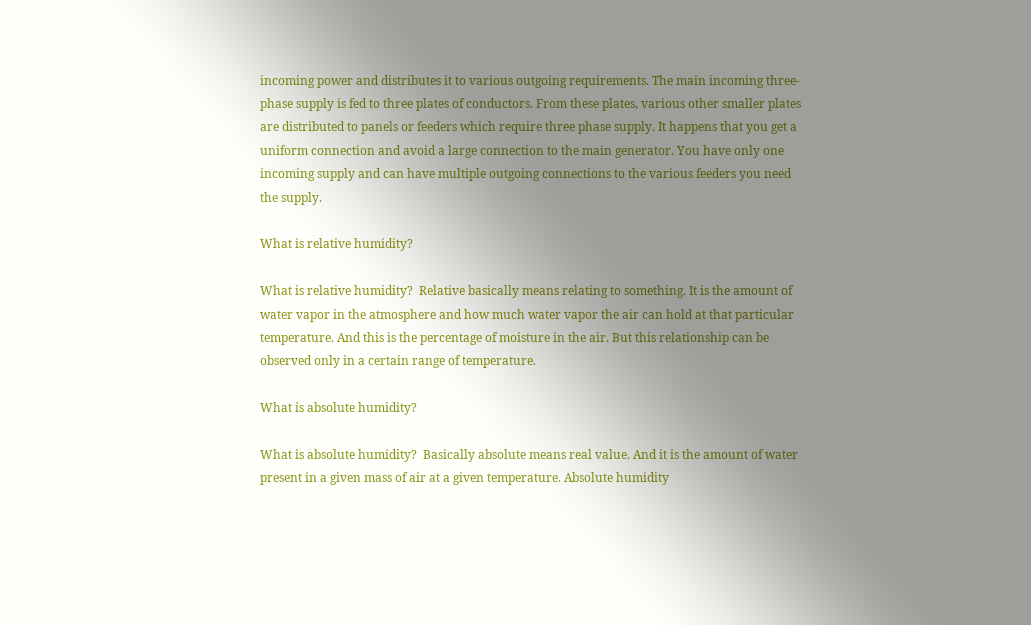incoming power and distributes it to various outgoing requirements. The main incoming three-phase supply is fed to three plates of conductors. From these plates, various other smaller plates are distributed to panels or feeders which require three phase supply. It happens that you get a uniform connection and avoid a large connection to the main generator. You have only one incoming supply and can have multiple outgoing connections to the various feeders you need the supply.

What is relative humidity?

What is relative humidity?  Relative basically means relating to something. It is the amount of water vapor in the atmosphere and how much water vapor the air can hold at that particular temperature. And this is the percentage of moisture in the air. But this relationship can be observed only in a certain range of temperature.

What is absolute humidity?

What is absolute humidity?  Basically absolute means real value. And it is the amount of water present in a given mass of air at a given temperature. Absolute humidity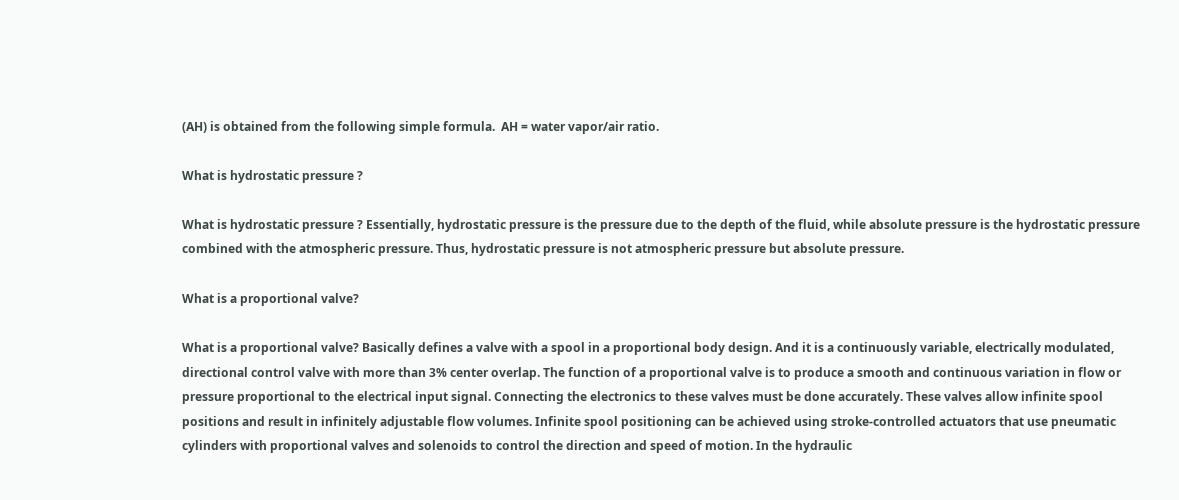(AH) is obtained from the following simple formula.  AH = water vapor/air ratio.

What is hydrostatic pressure ?

What is hydrostatic pressure ? Essentially, hydrostatic pressure is the pressure due to the depth of the fluid, while absolute pressure is the hydrostatic pressure combined with the atmospheric pressure. Thus, hydrostatic pressure is not atmospheric pressure but absolute pressure.

What is a proportional valve?

What is a proportional valve? Basically defines a valve with a spool in a proportional body design. And it is a continuously variable, electrically modulated, directional control valve with more than 3% center overlap. The function of a proportional valve is to produce a smooth and continuous variation in flow or pressure proportional to the electrical input signal. Connecting the electronics to these valves must be done accurately. These valves allow infinite spool positions and result in infinitely adjustable flow volumes. Infinite spool positioning can be achieved using stroke-controlled actuators that use pneumatic cylinders with proportional valves and solenoids to control the direction and speed of motion. In the hydraulic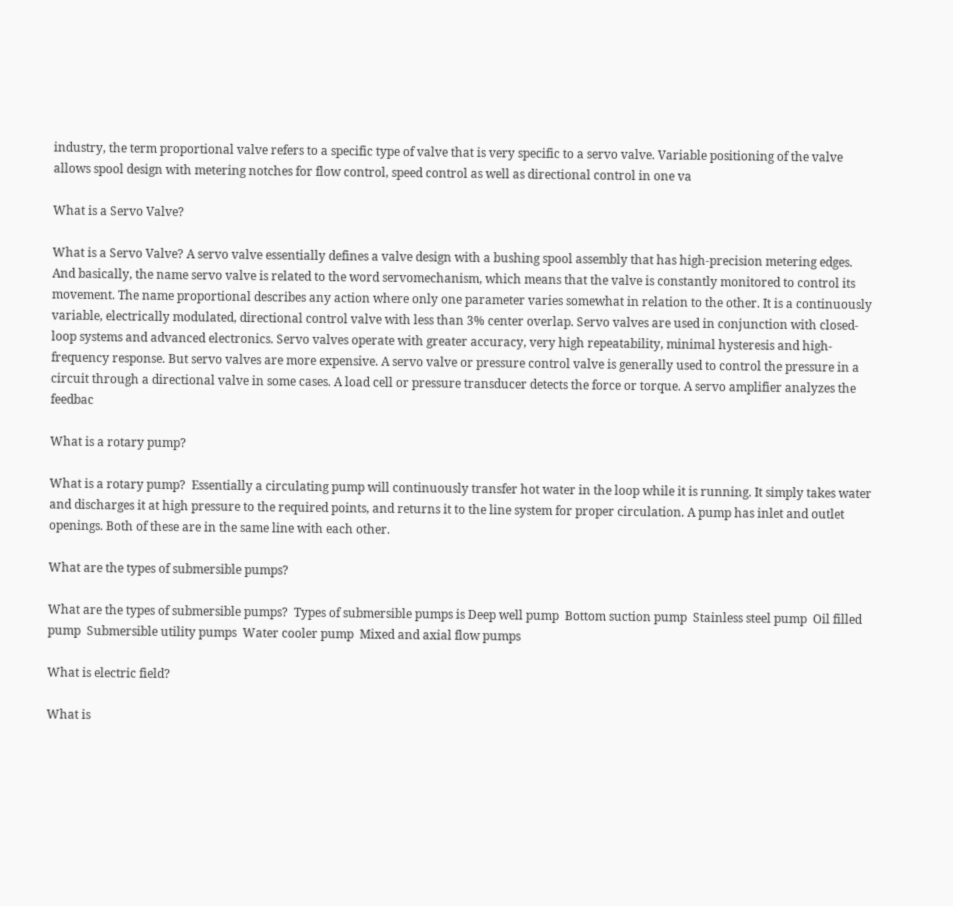industry, the term proportional valve refers to a specific type of valve that is very specific to a servo valve. Variable positioning of the valve allows spool design with metering notches for flow control, speed control as well as directional control in one va

What is a Servo Valve?

What is a Servo Valve? A servo valve essentially defines a valve design with a bushing spool assembly that has high-precision metering edges. And basically, the name servo valve is related to the word servomechanism, which means that the valve is constantly monitored to control its movement. The name proportional describes any action where only one parameter varies somewhat in relation to the other. It is a continuously variable, electrically modulated, directional control valve with less than 3% center overlap. Servo valves are used in conjunction with closed-loop systems and advanced electronics. Servo valves operate with greater accuracy, very high repeatability, minimal hysteresis and high-frequency response. But servo valves are more expensive. A servo valve or pressure control valve is generally used to control the pressure in a circuit through a directional valve in some cases. A load cell or pressure transducer detects the force or torque. A servo amplifier analyzes the feedbac

What is a rotary pump?

What is a rotary pump?  Essentially a circulating pump will continuously transfer hot water in the loop while it is running. It simply takes water and discharges it at high pressure to the required points, and returns it to the line system for proper circulation. A pump has inlet and outlet openings. Both of these are in the same line with each other.

What are the types of submersible pumps?

What are the types of submersible pumps?  Types of submersible pumps is Deep well pump  Bottom suction pump  Stainless steel pump  Oil filled pump  Submersible utility pumps  Water cooler pump  Mixed and axial flow pumps

What is electric field?

What is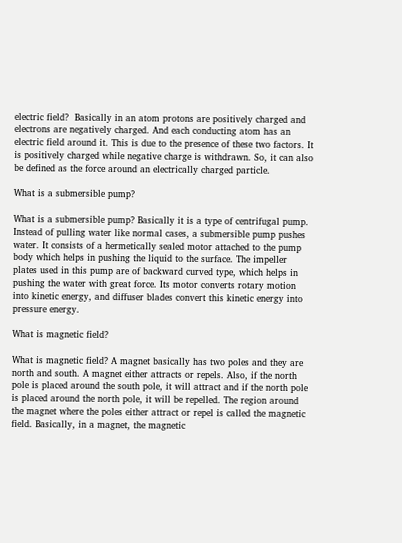electric field?  Basically in an atom protons are positively charged and electrons are negatively charged. And each conducting atom has an electric field around it. This is due to the presence of these two factors. It is positively charged while negative charge is withdrawn. So, it can also be defined as the force around an electrically charged particle.

What is a submersible pump?

What is a submersible pump? Basically it is a type of centrifugal pump. Instead of pulling water like normal cases, a submersible pump pushes water. It consists of a hermetically sealed motor attached to the pump body which helps in pushing the liquid to the surface. The impeller plates used in this pump are of backward curved type, which helps in pushing the water with great force. Its motor converts rotary motion into kinetic energy, and diffuser blades convert this kinetic energy into pressure energy.

What is magnetic field?

What is magnetic field? A magnet basically has two poles and they are north and south. A magnet either attracts or repels. Also, if the north pole is placed around the south pole, it will attract and if the north pole is placed around the north pole, it will be repelled. The region around the magnet where the poles either attract or repel is called the magnetic field. Basically, in a magnet, the magnetic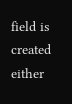field is created either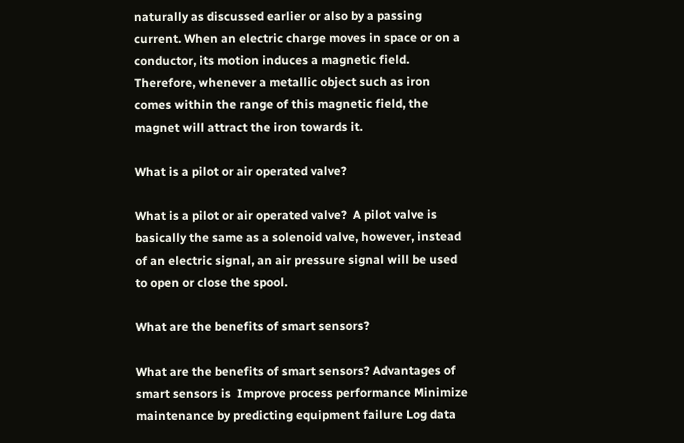naturally as discussed earlier or also by a passing current. When an electric charge moves in space or on a conductor, its motion induces a magnetic field. Therefore, whenever a metallic object such as iron comes within the range of this magnetic field, the magnet will attract the iron towards it.

What is a pilot or air operated valve?

What is a pilot or air operated valve?  A pilot valve is basically the same as a solenoid valve, however, instead of an electric signal, an air pressure signal will be used to open or close the spool.

What are the benefits of smart sensors?

What are the benefits of smart sensors? Advantages of smart sensors is  Improve process performance Minimize maintenance by predicting equipment failure Log data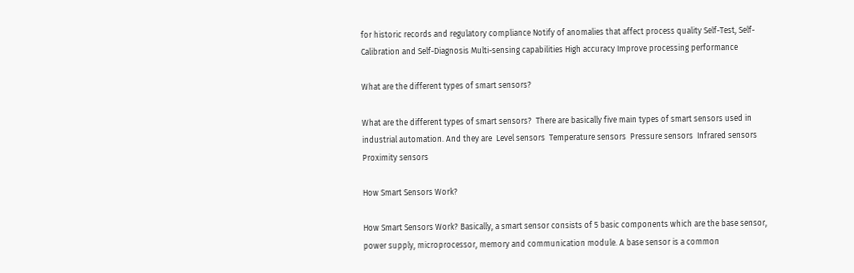for historic records and regulatory compliance Notify of anomalies that affect process quality Self-Test, Self-Calibration and Self-Diagnosis Multi-sensing capabilities High accuracy Improve processing performance

What are the different types of smart sensors?

What are the different types of smart sensors?  There are basically five main types of smart sensors used in industrial automation. And they are  Level sensors  Temperature sensors  Pressure sensors  Infrared sensors  Proximity sensors

How Smart Sensors Work?

How Smart Sensors Work? Basically, a smart sensor consists of 5 basic components which are the base sensor, power supply, microprocessor, memory and communication module. A base sensor is a common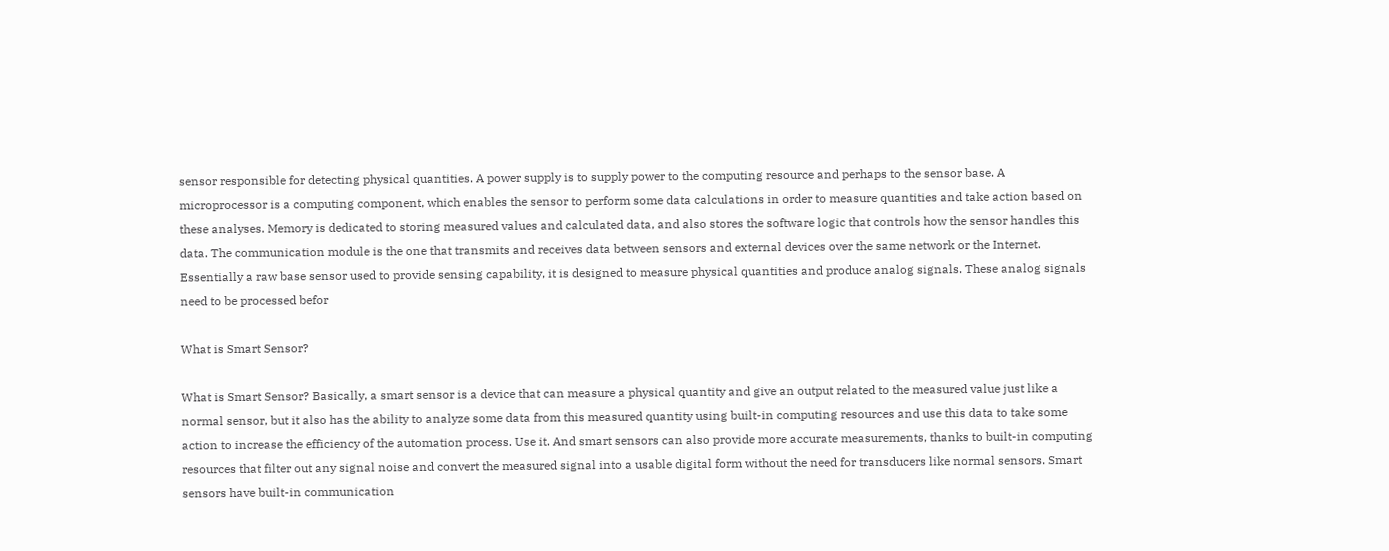sensor responsible for detecting physical quantities. A power supply is to supply power to the computing resource and perhaps to the sensor base. A microprocessor is a computing component, which enables the sensor to perform some data calculations in order to measure quantities and take action based on these analyses. Memory is dedicated to storing measured values and calculated data, and also stores the software logic that controls how the sensor handles this data. The communication module is the one that transmits and receives data between sensors and external devices over the same network or the Internet. Essentially a raw base sensor used to provide sensing capability, it is designed to measure physical quantities and produce analog signals. These analog signals need to be processed befor

What is Smart Sensor?

What is Smart Sensor? Basically, a smart sensor is a device that can measure a physical quantity and give an output related to the measured value just like a normal sensor, but it also has the ability to analyze some data from this measured quantity using built-in computing resources and use this data to take some action to increase the efficiency of the automation process. Use it. And smart sensors can also provide more accurate measurements, thanks to built-in computing resources that filter out any signal noise and convert the measured signal into a usable digital form without the need for transducers like normal sensors. Smart sensors have built-in communication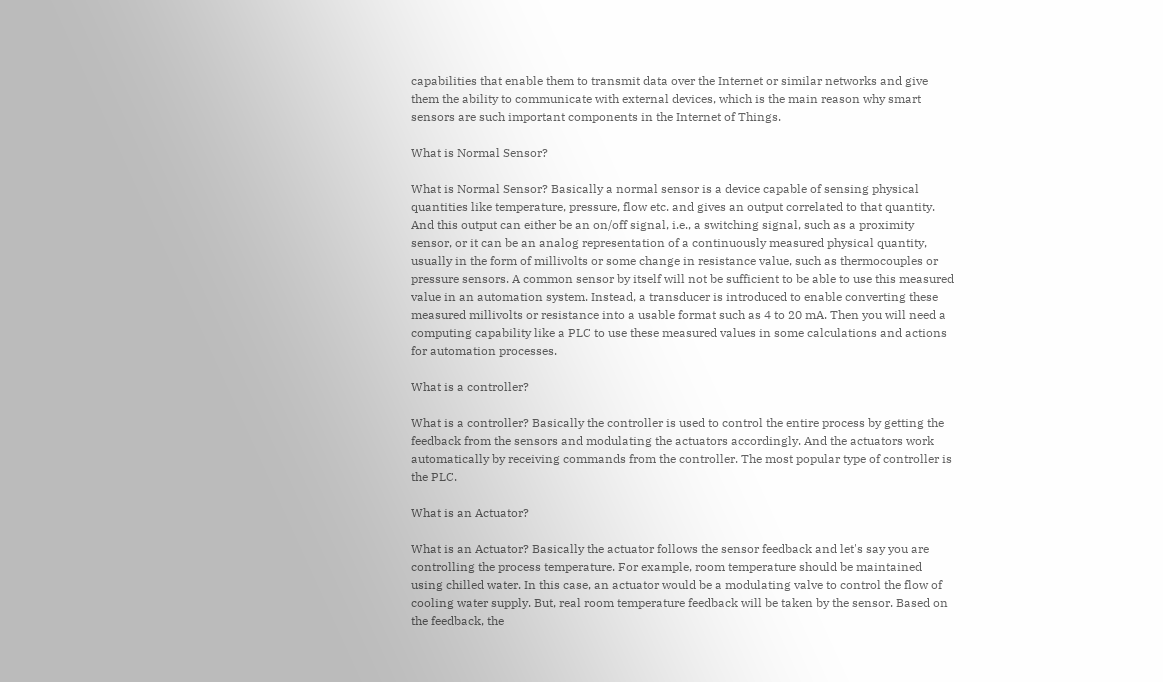capabilities that enable them to transmit data over the Internet or similar networks and give them the ability to communicate with external devices, which is the main reason why smart sensors are such important components in the Internet of Things.

What is Normal Sensor?

What is Normal Sensor? Basically a normal sensor is a device capable of sensing physical quantities like temperature, pressure, flow etc. and gives an output correlated to that quantity. And this output can either be an on/off signal, i.e., a switching signal, such as a proximity sensor, or it can be an analog representation of a continuously measured physical quantity, usually in the form of millivolts or some change in resistance value, such as thermocouples or pressure sensors. A common sensor by itself will not be sufficient to be able to use this measured value in an automation system. Instead, a transducer is introduced to enable converting these measured millivolts or resistance into a usable format such as 4 to 20 mA. Then you will need a computing capability like a PLC to use these measured values in some calculations and actions for automation processes.

What is a controller?

What is a controller? Basically the controller is used to control the entire process by getting the feedback from the sensors and modulating the actuators accordingly. And the actuators work automatically by receiving commands from the controller. The most popular type of controller is the PLC.

What is an Actuator?

What is an Actuator? Basically the actuator follows the sensor feedback and let's say you are controlling the process temperature. For example, room temperature should be maintained using chilled water. In this case, an actuator would be a modulating valve to control the flow of cooling water supply. But, real room temperature feedback will be taken by the sensor. Based on the feedback, the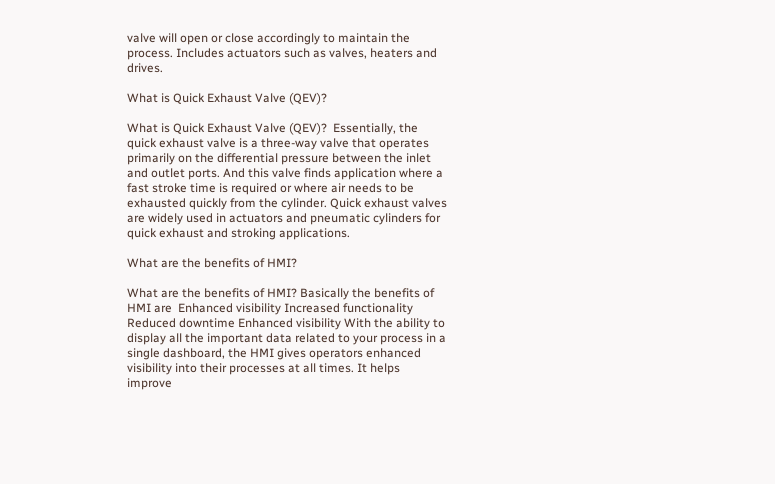valve will open or close accordingly to maintain the process. Includes actuators such as valves, heaters and drives.

What is Quick Exhaust Valve (QEV)?

What is Quick Exhaust Valve (QEV)?  Essentially, the quick exhaust valve is a three-way valve that operates primarily on the differential pressure between the inlet and outlet ports. And this valve finds application where a fast stroke time is required or where air needs to be exhausted quickly from the cylinder. Quick exhaust valves are widely used in actuators and pneumatic cylinders for quick exhaust and stroking applications.

What are the benefits of HMI?

What are the benefits of HMI? Basically the benefits of HMI are  Enhanced visibility Increased functionality Reduced downtime Enhanced visibility With the ability to display all the important data related to your process in a single dashboard, the HMI gives operators enhanced visibility into their processes at all times. It helps improve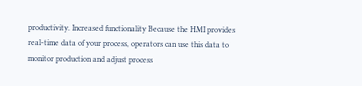productivity. Increased functionality Because the HMI provides real-time data of your process, operators can use this data to monitor production and adjust process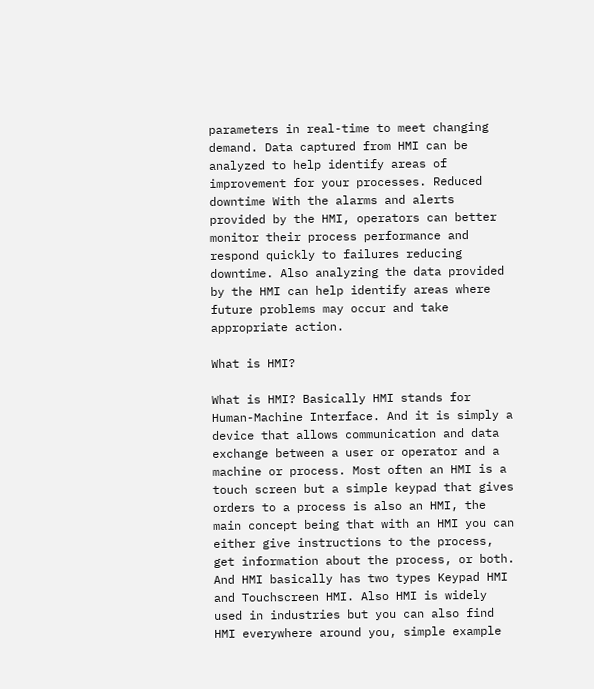parameters in real-time to meet changing demand. Data captured from HMI can be analyzed to help identify areas of improvement for your processes. Reduced downtime With the alarms and alerts provided by the HMI, operators can better monitor their process performance and respond quickly to failures reducing downtime. Also analyzing the data provided by the HMI can help identify areas where future problems may occur and take appropriate action.

What is HMI?

What is HMI? Basically HMI stands for Human-Machine Interface. And it is simply a device that allows communication and data exchange between a user or operator and a machine or process. Most often an HMI is a touch screen but a simple keypad that gives orders to a process is also an HMI, the main concept being that with an HMI you can either give instructions to the process, get information about the process, or both. And HMI basically has two types Keypad HMI and Touchscreen HMI. Also HMI is widely used in industries but you can also find HMI everywhere around you, simple example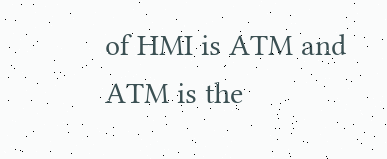of HMI is ATM and ATM is the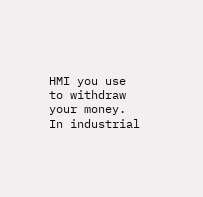HMI you use to withdraw your money. In industrial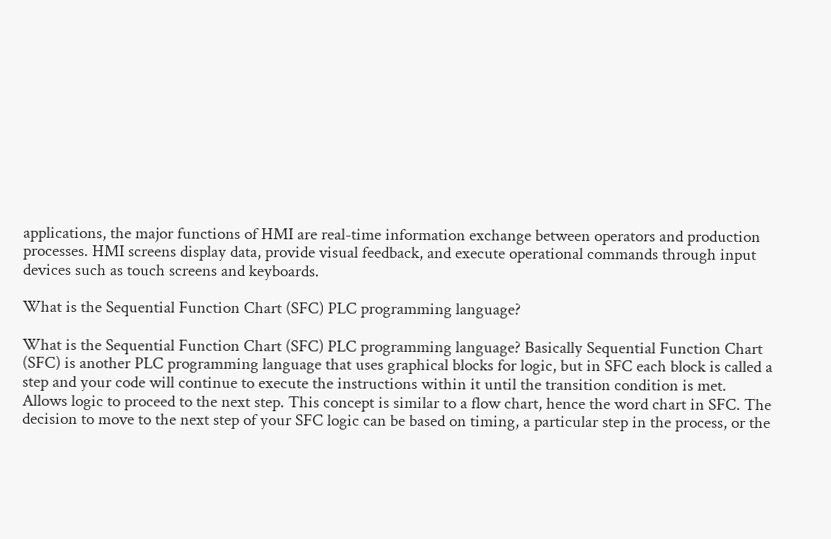applications, the major functions of HMI are real-time information exchange between operators and production processes. HMI screens display data, provide visual feedback, and execute operational commands through input devices such as touch screens and keyboards.

What is the Sequential Function Chart (SFC) PLC programming language?

What is the Sequential Function Chart (SFC) PLC programming language? Basically Sequential Function Chart (SFC) is another PLC programming language that uses graphical blocks for logic, but in SFC each block is called a step and your code will continue to execute the instructions within it until the transition condition is met. Allows logic to proceed to the next step. This concept is similar to a flow chart, hence the word chart in SFC. The decision to move to the next step of your SFC logic can be based on timing, a particular step in the process, or the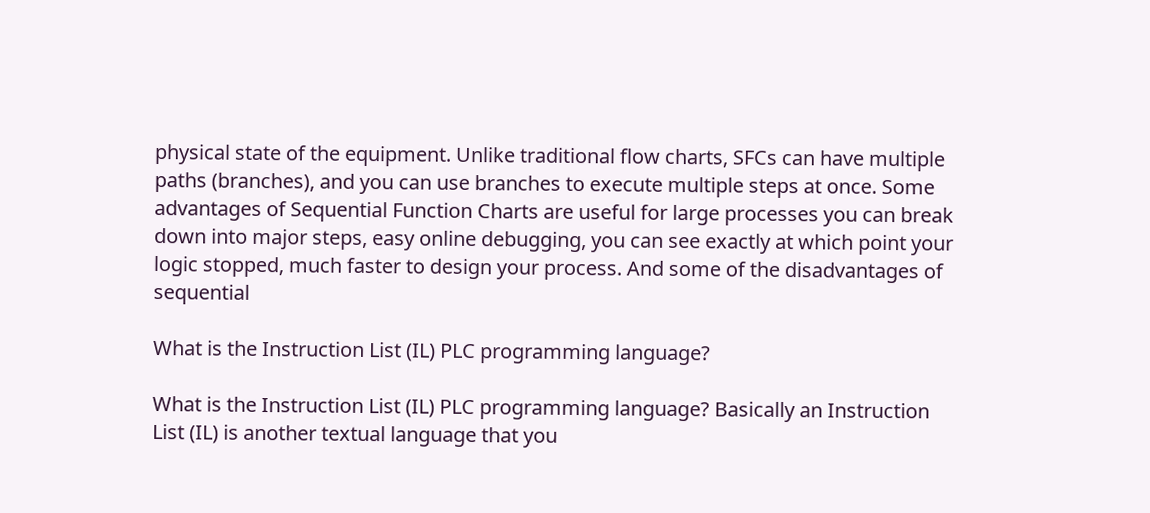physical state of the equipment. Unlike traditional flow charts, SFCs can have multiple paths (branches), and you can use branches to execute multiple steps at once. Some advantages of Sequential Function Charts are useful for large processes you can break down into major steps, easy online debugging, you can see exactly at which point your logic stopped, much faster to design your process. And some of the disadvantages of sequential

What is the Instruction List (IL) PLC programming language?

What is the Instruction List (IL) PLC programming language? Basically an Instruction List (IL) is another textual language that you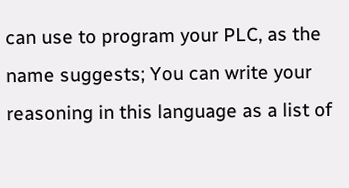can use to program your PLC, as the name suggests; You can write your reasoning in this language as a list of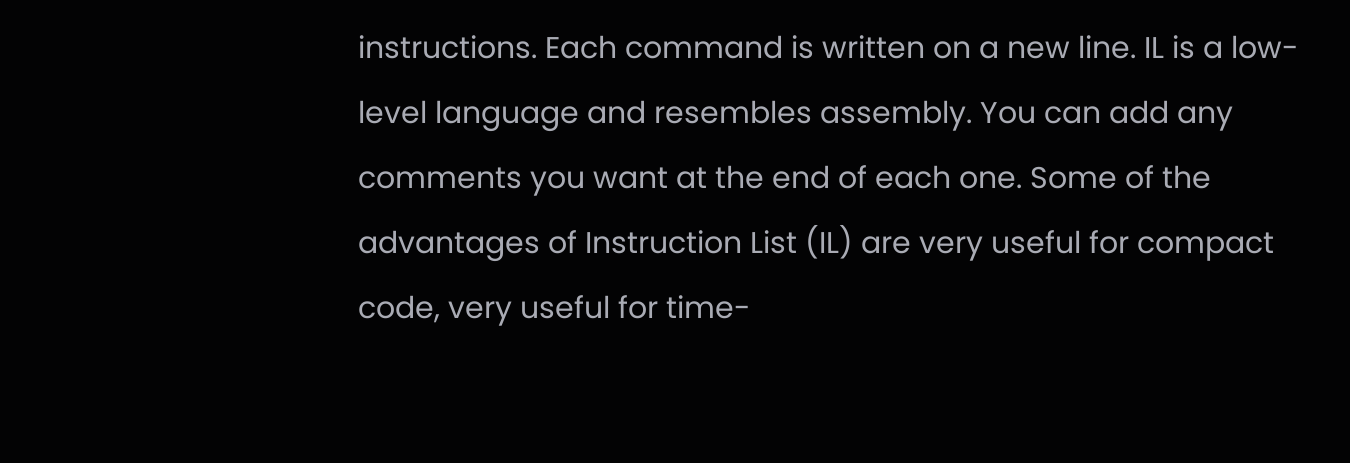instructions. Each command is written on a new line. IL is a low-level language and resembles assembly. You can add any comments you want at the end of each one. Some of the advantages of Instruction List (IL) are very useful for compact code, very useful for time-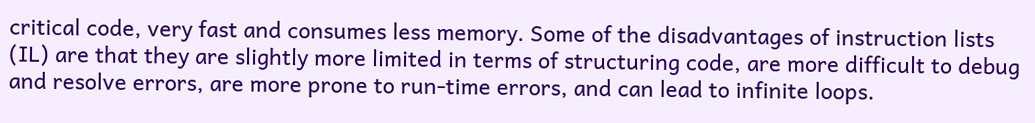critical code, very fast and consumes less memory. Some of the disadvantages of instruction lists (IL) are that they are slightly more limited in terms of structuring code, are more difficult to debug and resolve errors, are more prone to run-time errors, and can lead to infinite loops.